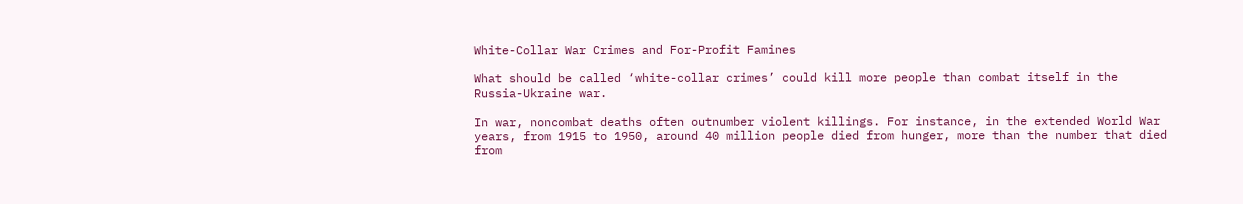White-Collar War Crimes and For-Profit Famines

What should be called ‘white-collar crimes’ could kill more people than combat itself in the Russia-Ukraine war.

In war, noncombat deaths often outnumber violent killings. For instance, in the extended World War years, from 1915 to 1950, around 40 million people died from hunger, more than the number that died from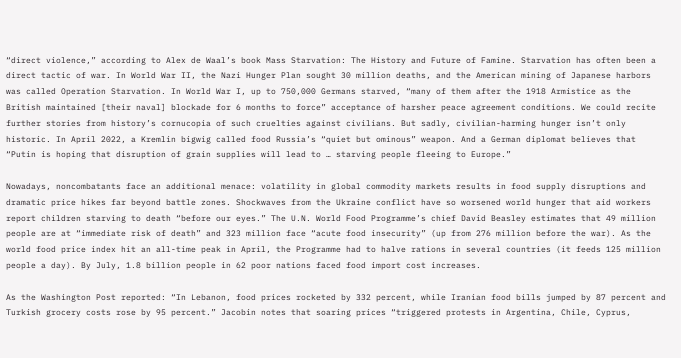“direct violence,” according to Alex de Waal’s book Mass Starvation: The History and Future of Famine. Starvation has often been a direct tactic of war. In World War II, the Nazi Hunger Plan sought 30 million deaths, and the American mining of Japanese harbors was called Operation Starvation. In World War I, up to 750,000 Germans starved, “many of them after the 1918 Armistice as the British maintained [their naval] blockade for 6 months to force” acceptance of harsher peace agreement conditions. We could recite further stories from history’s cornucopia of such cruelties against civilians. But sadly, civilian-harming hunger isn’t only historic. In April 2022, a Kremlin bigwig called food Russia’s “quiet but ominous” weapon. And a German diplomat believes that “Putin is hoping that disruption of grain supplies will lead to … starving people fleeing to Europe.”

Nowadays, noncombatants face an additional menace: volatility in global commodity markets results in food supply disruptions and dramatic price hikes far beyond battle zones. Shockwaves from the Ukraine conflict have so worsened world hunger that aid workers report children starving to death “before our eyes.” The U.N. World Food Programme’s chief David Beasley estimates that 49 million people are at “immediate risk of death” and 323 million face “acute food insecurity” (up from 276 million before the war). As the world food price index hit an all-time peak in April, the Programme had to halve rations in several countries (it feeds 125 million people a day). By July, 1.8 billion people in 62 poor nations faced food import cost increases.

As the Washington Post reported: “In Lebanon, food prices rocketed by 332 percent, while Iranian food bills jumped by 87 percent and Turkish grocery costs rose by 95 percent.” Jacobin notes that soaring prices “triggered protests in Argentina, Chile, Cyprus,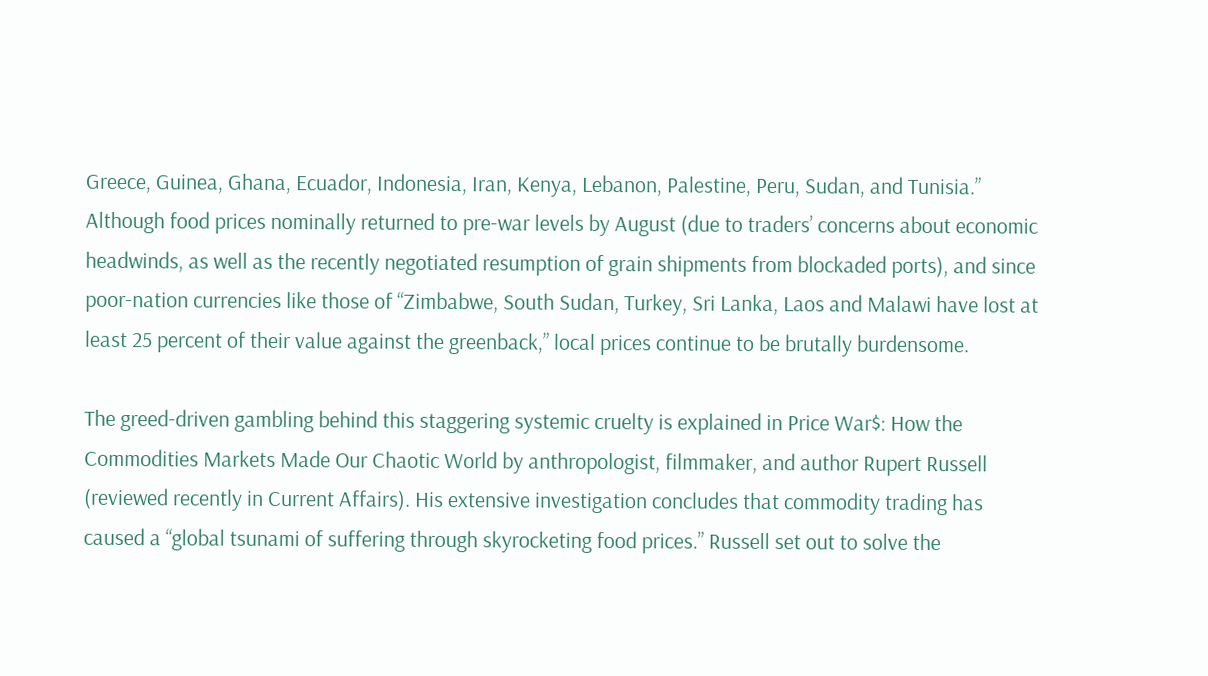Greece, Guinea, Ghana, Ecuador, Indonesia, Iran, Kenya, Lebanon, Palestine, Peru, Sudan, and Tunisia.” Although food prices nominally returned to pre-war levels by August (due to traders’ concerns about economic headwinds, as well as the recently negotiated resumption of grain shipments from blockaded ports), and since poor-nation currencies like those of “Zimbabwe, South Sudan, Turkey, Sri Lanka, Laos and Malawi have lost at least 25 percent of their value against the greenback,” local prices continue to be brutally burdensome.

The greed-driven gambling behind this staggering systemic cruelty is explained in Price War$: How the Commodities Markets Made Our Chaotic World by anthropologist, filmmaker, and author Rupert Russell (reviewed recently in Current Affairs). His extensive investigation concludes that commodity trading has caused a “global tsunami of suffering through skyrocketing food prices.” Russell set out to solve the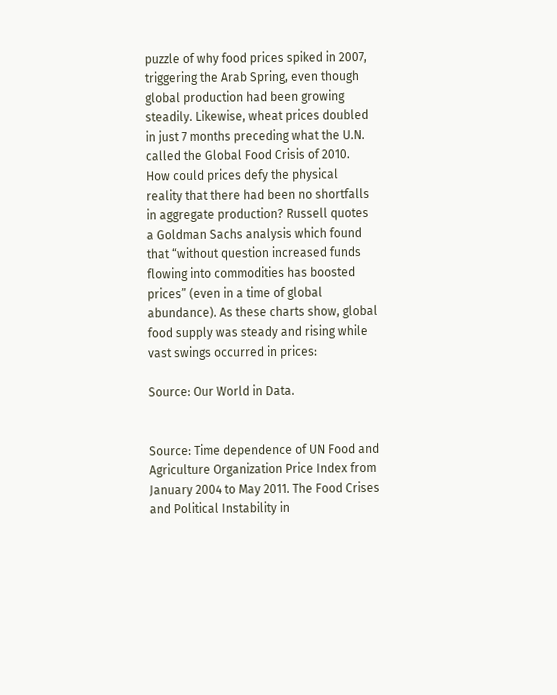puzzle of why food prices spiked in 2007, triggering the Arab Spring, even though global production had been growing steadily. Likewise, wheat prices doubled in just 7 months preceding what the U.N. called the Global Food Crisis of 2010. How could prices defy the physical reality that there had been no shortfalls in aggregate production? Russell quotes a Goldman Sachs analysis which found that “without question increased funds flowing into commodities has boosted prices” (even in a time of global abundance). As these charts show, global food supply was steady and rising while vast swings occurred in prices:

Source: Our World in Data.


Source: Time dependence of UN Food and Agriculture Organization Price Index from January 2004 to May 2011. The Food Crises and Political Instability in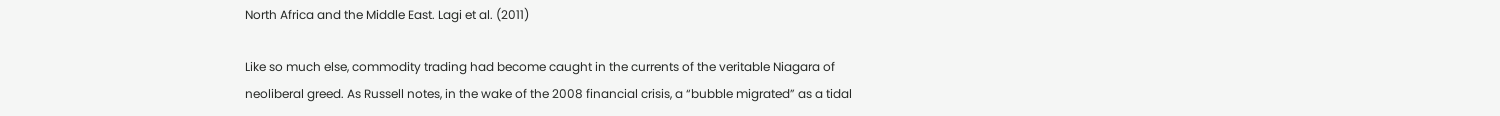North Africa and the Middle East. Lagi et al. (2011)

Like so much else, commodity trading had become caught in the currents of the veritable Niagara of neoliberal greed. As Russell notes, in the wake of the 2008 financial crisis, a “bubble migrated” as a tidal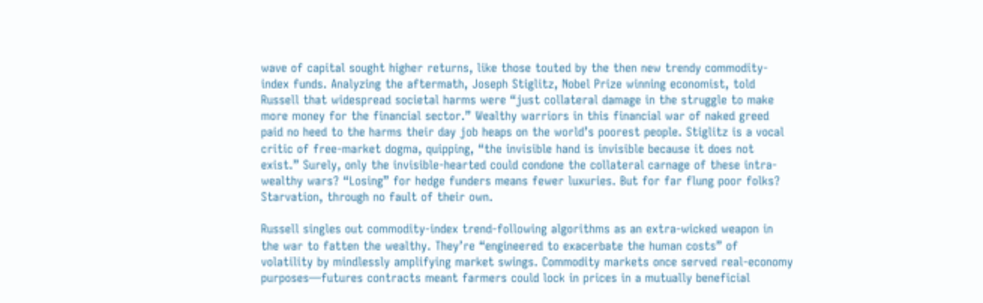wave of capital sought higher returns, like those touted by the then new trendy commodity-index funds. Analyzing the aftermath, Joseph Stiglitz, Nobel Prize winning economist, told Russell that widespread societal harms were “just collateral damage in the struggle to make more money for the financial sector.” Wealthy warriors in this financial war of naked greed paid no heed to the harms their day job heaps on the world’s poorest people. Stiglitz is a vocal critic of free-market dogma, quipping, “the invisible hand is invisible because it does not exist.” Surely, only the invisible-hearted could condone the collateral carnage of these intra-wealthy wars? “Losing” for hedge funders means fewer luxuries. But for far flung poor folks? Starvation, through no fault of their own.

Russell singles out commodity-index trend-following algorithms as an extra-wicked weapon in the war to fatten the wealthy. They’re “engineered to exacerbate the human costs” of volatility by mindlessly amplifying market swings. Commodity markets once served real-economy purposes—futures contracts meant farmers could lock in prices in a mutually beneficial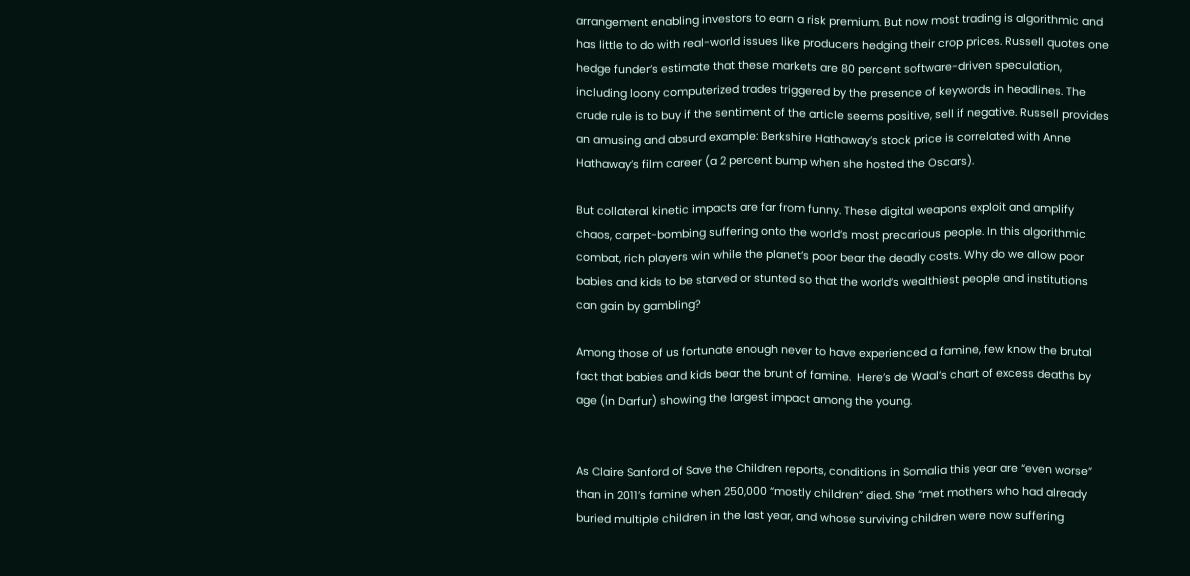arrangement enabling investors to earn a risk premium. But now most trading is algorithmic and has little to do with real-world issues like producers hedging their crop prices. Russell quotes one hedge funder’s estimate that these markets are 80 percent software-driven speculation, including loony computerized trades triggered by the presence of keywords in headlines. The crude rule is to buy if the sentiment of the article seems positive, sell if negative. Russell provides an amusing and absurd example: Berkshire Hathaway’s stock price is correlated with Anne Hathaway’s film career (a 2 percent bump when she hosted the Oscars).

But collateral kinetic impacts are far from funny. These digital weapons exploit and amplify chaos, carpet-bombing suffering onto the world’s most precarious people. In this algorithmic combat, rich players win while the planet’s poor bear the deadly costs. Why do we allow poor babies and kids to be starved or stunted so that the world’s wealthiest people and institutions can gain by gambling?

Among those of us fortunate enough never to have experienced a famine, few know the brutal fact that babies and kids bear the brunt of famine.  Here’s de Waal’s chart of excess deaths by age (in Darfur) showing the largest impact among the young.


As Claire Sanford of Save the Children reports, conditions in Somalia this year are “even worse” than in 2011’s famine when 250,000 “mostly children” died. She “met mothers who had already buried multiple children in the last year, and whose surviving children were now suffering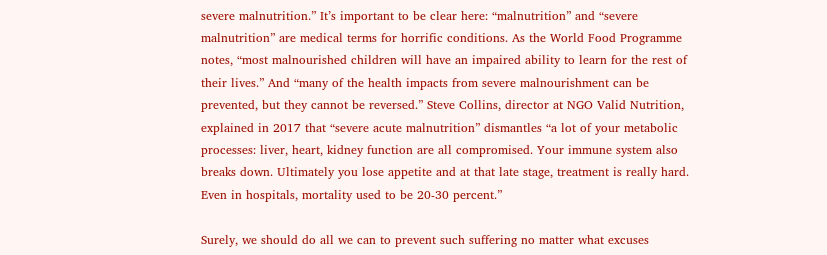severe malnutrition.” It’s important to be clear here: “malnutrition” and “severe malnutrition” are medical terms for horrific conditions. As the World Food Programme notes, “most malnourished children will have an impaired ability to learn for the rest of their lives.” And “many of the health impacts from severe malnourishment can be prevented, but they cannot be reversed.” Steve Collins, director at NGO Valid Nutrition, explained in 2017 that “severe acute malnutrition” dismantles “a lot of your metabolic processes: liver, heart, kidney function are all compromised. Your immune system also breaks down. Ultimately you lose appetite and at that late stage, treatment is really hard. Even in hospitals, mortality used to be 20-30 percent.”

Surely, we should do all we can to prevent such suffering no matter what excuses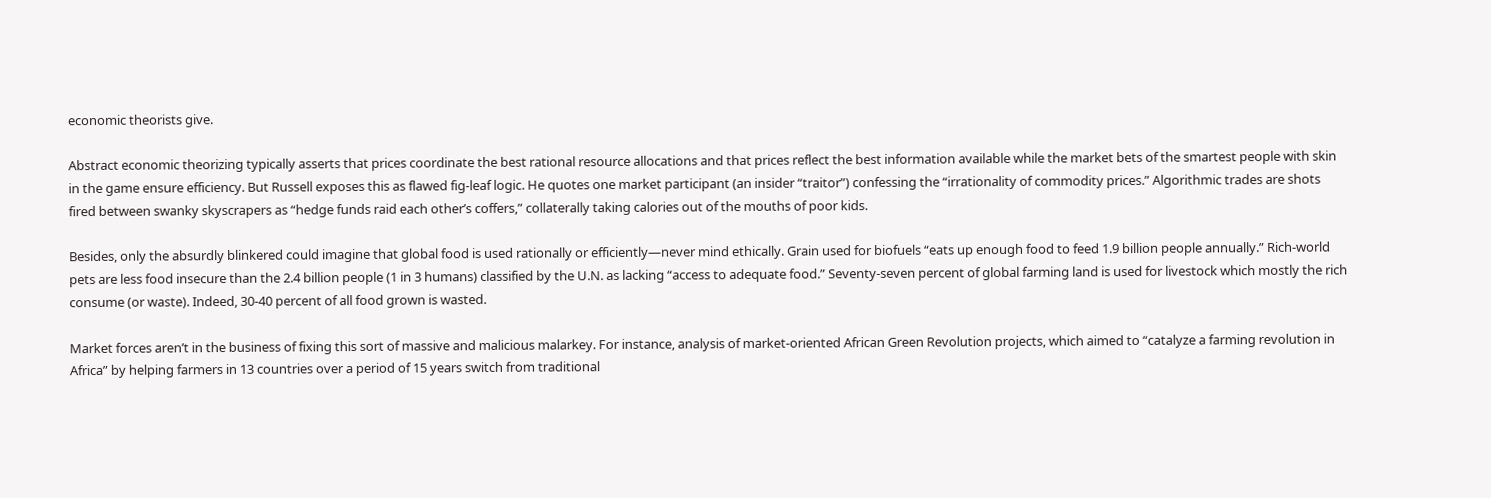economic theorists give.

Abstract economic theorizing typically asserts that prices coordinate the best rational resource allocations and that prices reflect the best information available while the market bets of the smartest people with skin in the game ensure efficiency. But Russell exposes this as flawed fig-leaf logic. He quotes one market participant (an insider “traitor”) confessing the “irrationality of commodity prices.” Algorithmic trades are shots fired between swanky skyscrapers as “hedge funds raid each other’s coffers,” collaterally taking calories out of the mouths of poor kids.

Besides, only the absurdly blinkered could imagine that global food is used rationally or efficiently—never mind ethically. Grain used for biofuels “eats up enough food to feed 1.9 billion people annually.” Rich-world pets are less food insecure than the 2.4 billion people (1 in 3 humans) classified by the U.N. as lacking “access to adequate food.” Seventy-seven percent of global farming land is used for livestock which mostly the rich consume (or waste). Indeed, 30-40 percent of all food grown is wasted.

Market forces aren’t in the business of fixing this sort of massive and malicious malarkey. For instance, analysis of market-oriented African Green Revolution projects, which aimed to “catalyze a farming revolution in Africa” by helping farmers in 13 countries over a period of 15 years switch from traditional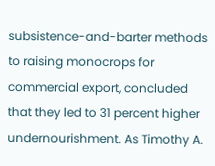subsistence-and-barter methods to raising monocrops for commercial export, concluded that they led to 31 percent higher undernourishment. As Timothy A.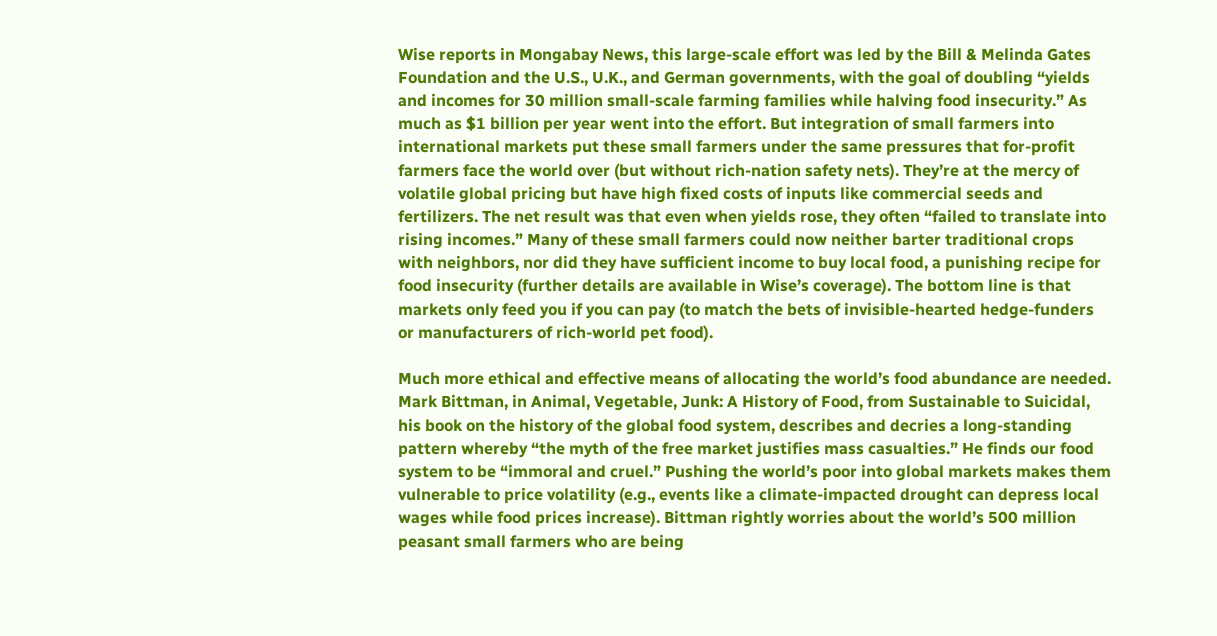Wise reports in Mongabay News, this large-scale effort was led by the Bill & Melinda Gates Foundation and the U.S., U.K., and German governments, with the goal of doubling “yields and incomes for 30 million small-scale farming families while halving food insecurity.” As much as $1 billion per year went into the effort. But integration of small farmers into international markets put these small farmers under the same pressures that for-profit farmers face the world over (but without rich-nation safety nets). They’re at the mercy of volatile global pricing but have high fixed costs of inputs like commercial seeds and fertilizers. The net result was that even when yields rose, they often “failed to translate into rising incomes.” Many of these small farmers could now neither barter traditional crops with neighbors, nor did they have sufficient income to buy local food, a punishing recipe for food insecurity (further details are available in Wise’s coverage). The bottom line is that markets only feed you if you can pay (to match the bets of invisible-hearted hedge-funders or manufacturers of rich-world pet food).

Much more ethical and effective means of allocating the world’s food abundance are needed. Mark Bittman, in Animal, Vegetable, Junk: A History of Food, from Sustainable to Suicidal, his book on the history of the global food system, describes and decries a long-standing pattern whereby “the myth of the free market justifies mass casualties.” He finds our food system to be “immoral and cruel.” Pushing the world’s poor into global markets makes them vulnerable to price volatility (e.g., events like a climate-impacted drought can depress local wages while food prices increase). Bittman rightly worries about the world’s 500 million peasant small farmers who are being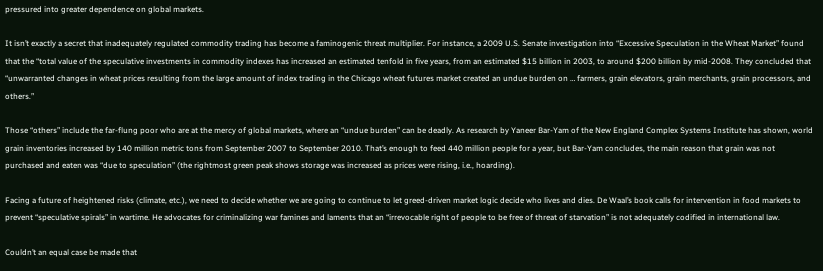pressured into greater dependence on global markets.

It isn’t exactly a secret that inadequately regulated commodity trading has become a faminogenic threat multiplier. For instance, a 2009 U.S. Senate investigation into “Excessive Speculation in the Wheat Market” found that the “total value of the speculative investments in commodity indexes has increased an estimated tenfold in five years, from an estimated $15 billion in 2003, to around $200 billion by mid-2008. They concluded that “unwarranted changes in wheat prices resulting from the large amount of index trading in the Chicago wheat futures market created an undue burden on … farmers, grain elevators, grain merchants, grain processors, and others.”

Those “others” include the far-flung poor who are at the mercy of global markets, where an “undue burden” can be deadly. As research by Yaneer Bar-Yam of the New England Complex Systems Institute has shown, world grain inventories increased by 140 million metric tons from September 2007 to September 2010. That’s enough to feed 440 million people for a year, but Bar-Yam concludes, the main reason that grain was not purchased and eaten was “due to speculation” (the rightmost green peak shows storage was increased as prices were rising, i.e., hoarding).

Facing a future of heightened risks (climate, etc.), we need to decide whether we are going to continue to let greed-driven market logic decide who lives and dies. De Waal’s book calls for intervention in food markets to prevent “speculative spirals” in wartime. He advocates for criminalizing war famines and laments that an “irrevocable right of people to be free of threat of starvation” is not adequately codified in international law.

Couldn’t an equal case be made that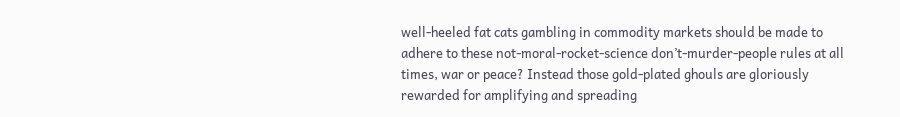well-heeled fat cats gambling in commodity markets should be made to adhere to these not-moral-rocket-science don’t-murder-people rules at all times, war or peace? Instead those gold-plated ghouls are gloriously rewarded for amplifying and spreading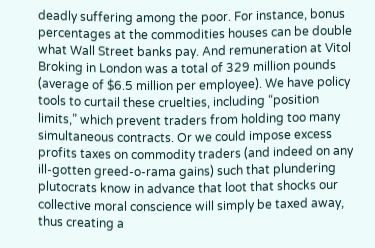deadly suffering among the poor. For instance, bonus percentages at the commodities houses can be double what Wall Street banks pay. And remuneration at Vitol Broking in London was a total of 329 million pounds (average of $6.5 million per employee). We have policy tools to curtail these cruelties, including “position limits,” which prevent traders from holding too many simultaneous contracts. Or we could impose excess profits taxes on commodity traders (and indeed on any ill-gotten greed-o-rama gains) such that plundering plutocrats know in advance that loot that shocks our collective moral conscience will simply be taxed away, thus creating a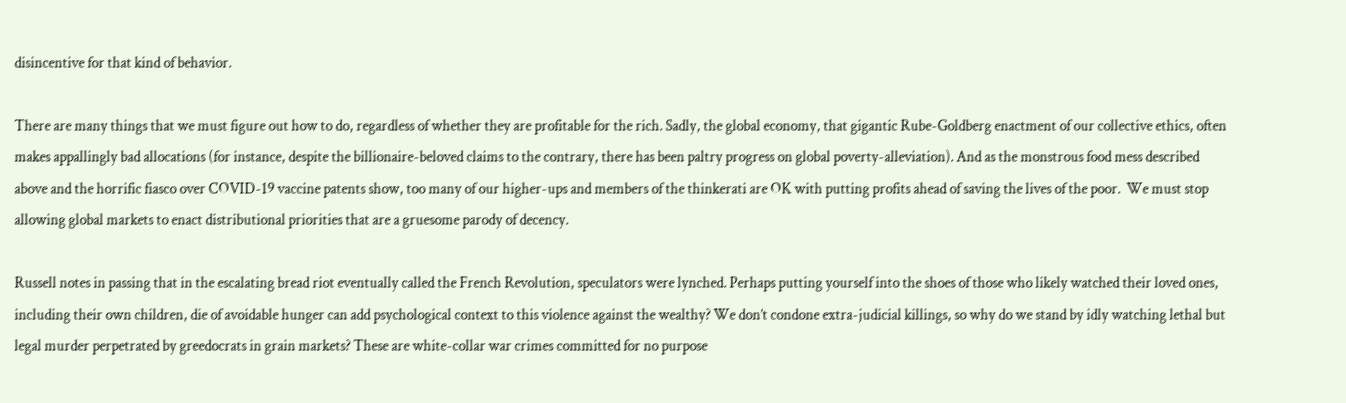disincentive for that kind of behavior.

There are many things that we must figure out how to do, regardless of whether they are profitable for the rich. Sadly, the global economy, that gigantic Rube-Goldberg enactment of our collective ethics, often makes appallingly bad allocations (for instance, despite the billionaire-beloved claims to the contrary, there has been paltry progress on global poverty-alleviation). And as the monstrous food mess described above and the horrific fiasco over COVID-19 vaccine patents show, too many of our higher-ups and members of the thinkerati are OK with putting profits ahead of saving the lives of the poor.  We must stop allowing global markets to enact distributional priorities that are a gruesome parody of decency.

Russell notes in passing that in the escalating bread riot eventually called the French Revolution, speculators were lynched. Perhaps putting yourself into the shoes of those who likely watched their loved ones, including their own children, die of avoidable hunger can add psychological context to this violence against the wealthy? We don’t condone extra-judicial killings, so why do we stand by idly watching lethal but legal murder perpetrated by greedocrats in grain markets? These are white-collar war crimes committed for no purpose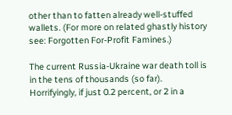other than to fatten already well-stuffed wallets. (For more on related ghastly history see: Forgotten For-Profit Famines.)

The current Russia-Ukraine war death toll is in the tens of thousands (so far). Horrifyingly, if just 0.2 percent, or 2 in a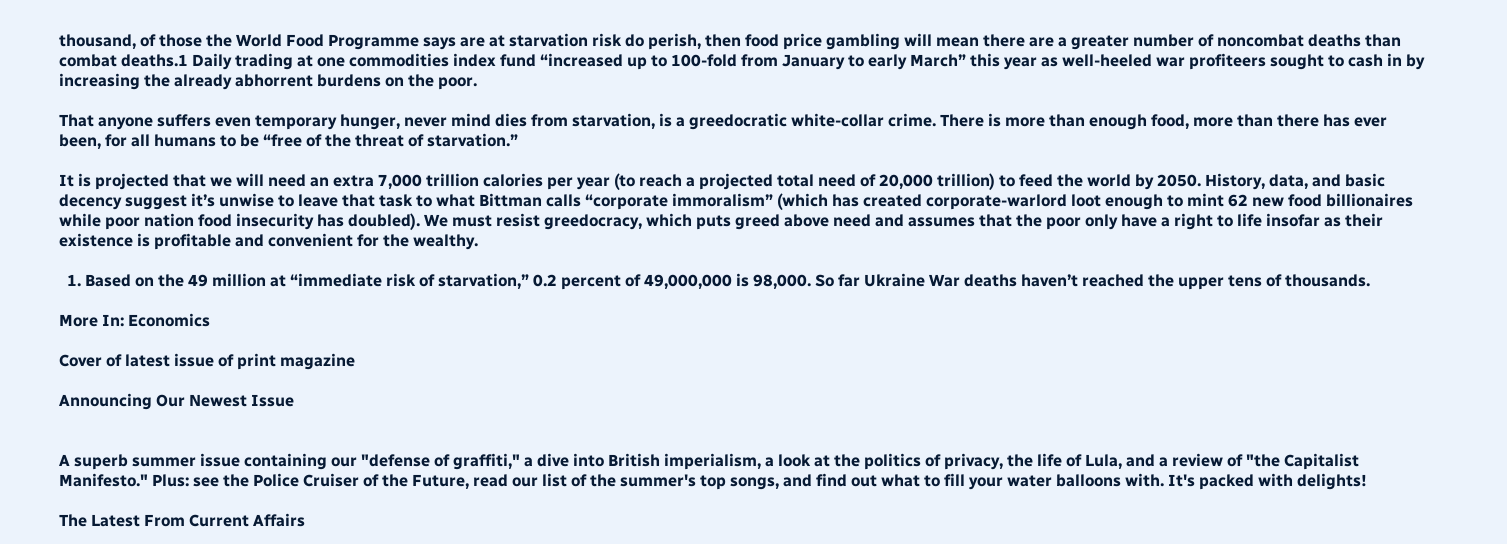thousand, of those the World Food Programme says are at starvation risk do perish, then food price gambling will mean there are a greater number of noncombat deaths than combat deaths.1 Daily trading at one commodities index fund “increased up to 100-fold from January to early March” this year as well-heeled war profiteers sought to cash in by increasing the already abhorrent burdens on the poor.

That anyone suffers even temporary hunger, never mind dies from starvation, is a greedocratic white-collar crime. There is more than enough food, more than there has ever been, for all humans to be “free of the threat of starvation.”

It is projected that we will need an extra 7,000 trillion calories per year (to reach a projected total need of 20,000 trillion) to feed the world by 2050. History, data, and basic decency suggest it’s unwise to leave that task to what Bittman calls “corporate immoralism” (which has created corporate-warlord loot enough to mint 62 new food billionaires while poor nation food insecurity has doubled). We must resist greedocracy, which puts greed above need and assumes that the poor only have a right to life insofar as their existence is profitable and convenient for the wealthy.

  1. Based on the 49 million at “immediate risk of starvation,” 0.2 percent of 49,000,000 is 98,000. So far Ukraine War deaths haven’t reached the upper tens of thousands.

More In: Economics

Cover of latest issue of print magazine

Announcing Our Newest Issue


A superb summer issue containing our "defense of graffiti," a dive into British imperialism, a look at the politics of privacy, the life of Lula, and a review of "the Capitalist Manifesto." Plus: see the Police Cruiser of the Future, read our list of the summer's top songs, and find out what to fill your water balloons with. It's packed with delights!

The Latest From Current Affairs